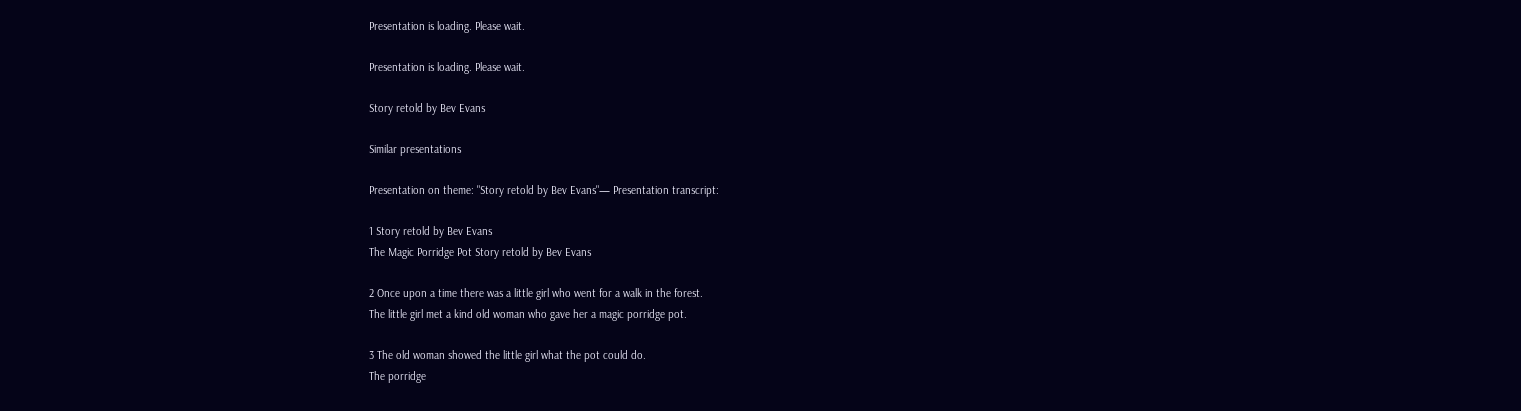Presentation is loading. Please wait.

Presentation is loading. Please wait.

Story retold by Bev Evans

Similar presentations

Presentation on theme: "Story retold by Bev Evans"— Presentation transcript:

1 Story retold by Bev Evans
The Magic Porridge Pot Story retold by Bev Evans

2 Once upon a time there was a little girl who went for a walk in the forest.
The little girl met a kind old woman who gave her a magic porridge pot.

3 The old woman showed the little girl what the pot could do.
The porridge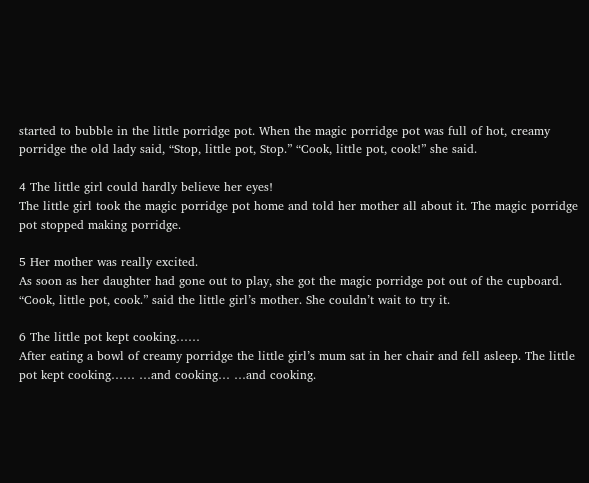started to bubble in the little porridge pot. When the magic porridge pot was full of hot, creamy porridge the old lady said, “Stop, little pot, Stop.” “Cook, little pot, cook!” she said.

4 The little girl could hardly believe her eyes!
The little girl took the magic porridge pot home and told her mother all about it. The magic porridge pot stopped making porridge.

5 Her mother was really excited.
As soon as her daughter had gone out to play, she got the magic porridge pot out of the cupboard. “Cook, little pot, cook.” said the little girl’s mother. She couldn’t wait to try it.

6 The little pot kept cooking……
After eating a bowl of creamy porridge the little girl’s mum sat in her chair and fell asleep. The little pot kept cooking…… …and cooking… …and cooking.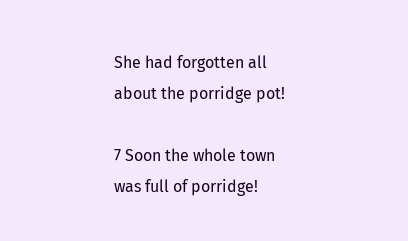She had forgotten all about the porridge pot!

7 Soon the whole town was full of porridge!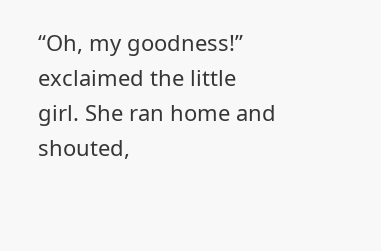“Oh, my goodness!” exclaimed the little girl. She ran home and shouted,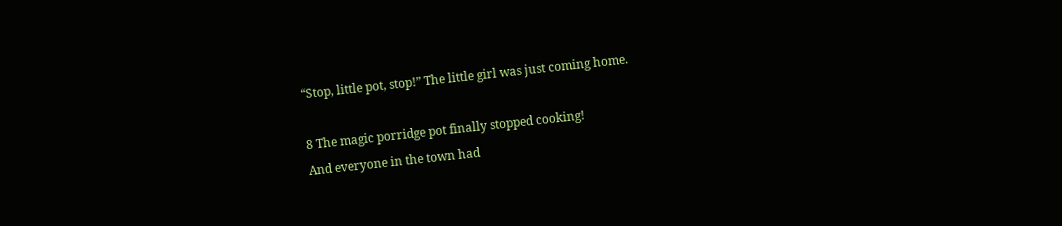“Stop, little pot, stop!” The little girl was just coming home.

8 The magic porridge pot finally stopped cooking!
And everyone in the town had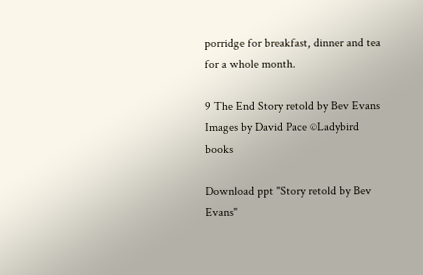porridge for breakfast, dinner and tea for a whole month.

9 The End Story retold by Bev Evans
Images by David Pace ©Ladybird books

Download ppt "Story retold by Bev Evans"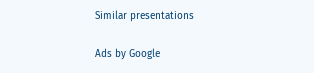Similar presentations

Ads by Google